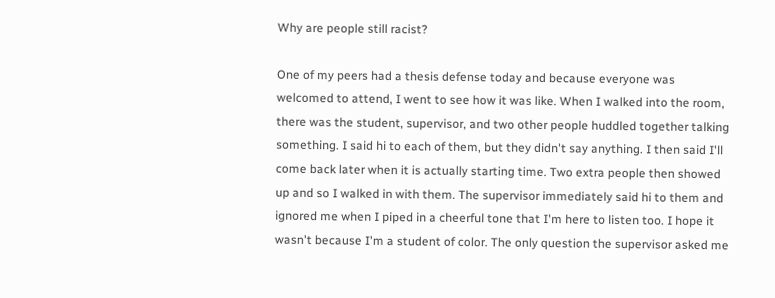Why are people still racist?

One of my peers had a thesis defense today and because everyone was welcomed to attend, I went to see how it was like. When I walked into the room, there was the student, supervisor, and two other people huddled together talking something. I said hi to each of them, but they didn't say anything. I then said I'll come back later when it is actually starting time. Two extra people then showed up and so I walked in with them. The supervisor immediately said hi to them and ignored me when I piped in a cheerful tone that I'm here to listen too. I hope it wasn't because I'm a student of color. The only question the supervisor asked me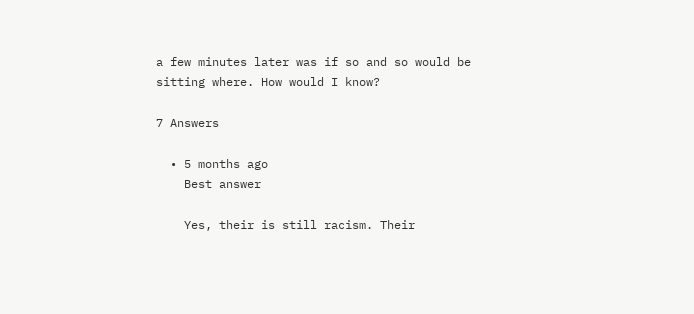a few minutes later was if so and so would be sitting where. How would I know?

7 Answers

  • 5 months ago
    Best answer

    Yes, their is still racism. Their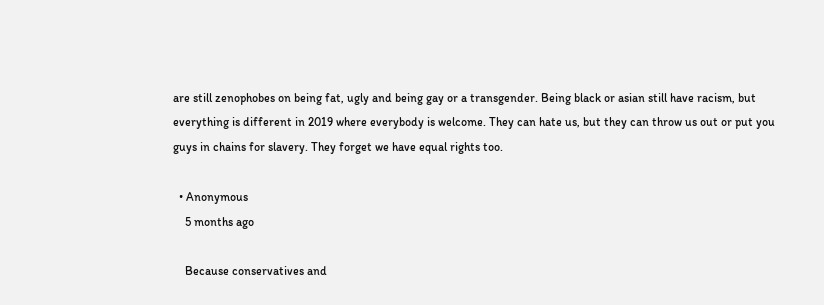are still zenophobes on being fat, ugly and being gay or a transgender. Being black or asian still have racism, but everything is different in 2019 where everybody is welcome. They can hate us, but they can throw us out or put you guys in chains for slavery. They forget we have equal rights too.

  • Anonymous
    5 months ago

    Because conservatives and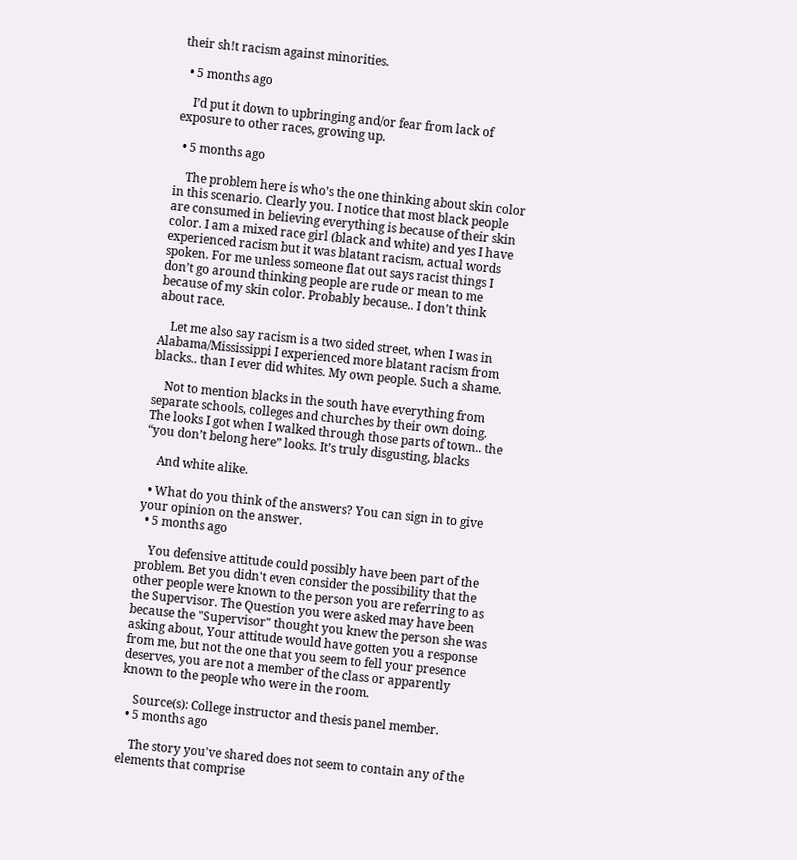their sh!t racism against minorities.

  • 5 months ago

    I’d put it down to upbringing and/or fear from lack of exposure to other races, growing up.

  • 5 months ago

    The problem here is who’s the one thinking about skin color in this scenario. Clearly you. I notice that most black people are consumed in believing everything is because of their skin color. I am a mixed race girl (black and white) and yes I have experienced racism but it was blatant racism, actual words spoken. For me unless someone flat out says racist things I don’t go around thinking people are rude or mean to me because of my skin color. Probably because.. I don’t think about race.

    Let me also say racism is a two sided street, when I was in Alabama/Mississippi I experienced more blatant racism from blacks.. than I ever did whites. My own people. Such a shame.

    Not to mention blacks in the south have everything from separate schools, colleges and churches by their own doing. The looks I got when I walked through those parts of town.. the “you don’t belong here” looks. It’s truly disgusting, blacks

    And white alike.

  • What do you think of the answers? You can sign in to give your opinion on the answer.
  • 5 months ago

    You defensive attitude could possibly have been part of the problem. Bet you didn't even consider the possibility that the other people were known to the person you are referring to as the Supervisor. The Question you were asked may have been because the "Supervisor" thought you knew the person she was asking about, Your attitude would have gotten you a response from me, but not the one that you seem to fell your presence deserves, you are not a member of the class or apparently known to the people who were in the room.

    Source(s): College instructor and thesis panel member.
  • 5 months ago

    The story you've shared does not seem to contain any of the elements that comprise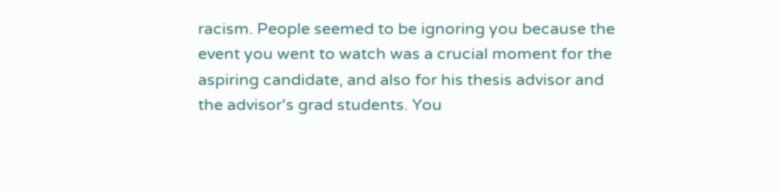racism. People seemed to be ignoring you because the event you went to watch was a crucial moment for the aspiring candidate, and also for his thesis advisor and the advisor's grad students. You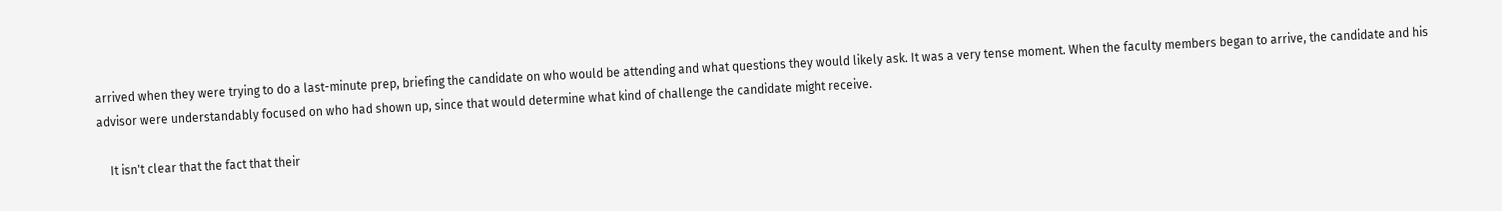arrived when they were trying to do a last-minute prep, briefing the candidate on who would be attending and what questions they would likely ask. It was a very tense moment. When the faculty members began to arrive, the candidate and his advisor were understandably focused on who had shown up, since that would determine what kind of challenge the candidate might receive.

    It isn't clear that the fact that their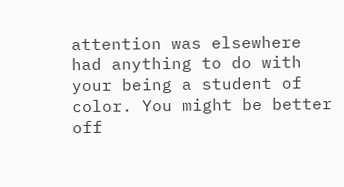attention was elsewhere had anything to do with your being a student of color. You might be better off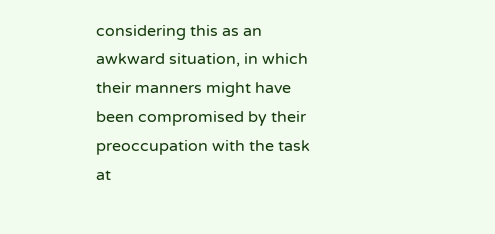considering this as an awkward situation, in which their manners might have been compromised by their preoccupation with the task at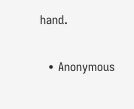hand.

  • Anonymous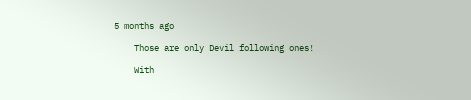5 months ago

    Those are only Devil following ones!

    With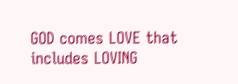GOD comes LOVE that includes LOVING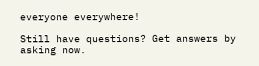everyone everywhere!

Still have questions? Get answers by asking now.